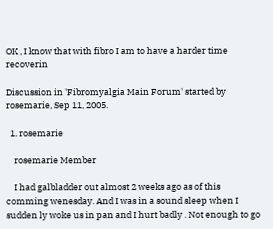OK , I know that with fibro I am to have a harder time recoverin

Discussion in 'Fibromyalgia Main Forum' started by rosemarie, Sep 11, 2005.

  1. rosemarie

    rosemarie Member

    I had galbladder out almost 2 weeks ago as of this comming wenesday. And I was in a sound sleep when I sudden ly woke us in pan and I hurt badly . Not enough to go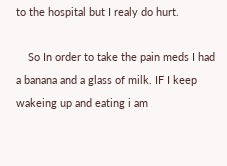to the hospital but I realy do hurt.

    So In order to take the pain meds I had a banana and a glass of milk. IF I keep wakeing up and eating i am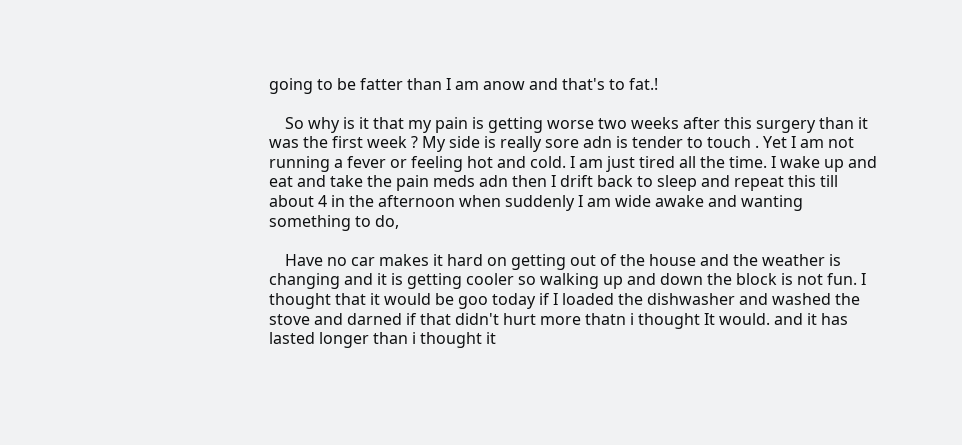going to be fatter than I am anow and that's to fat.!

    So why is it that my pain is getting worse two weeks after this surgery than it was the first week ? My side is really sore adn is tender to touch . Yet I am not running a fever or feeling hot and cold. I am just tired all the time. I wake up and eat and take the pain meds adn then I drift back to sleep and repeat this till about 4 in the afternoon when suddenly I am wide awake and wanting something to do,

    Have no car makes it hard on getting out of the house and the weather is changing and it is getting cooler so walking up and down the block is not fun. I thought that it would be goo today if I loaded the dishwasher and washed the stove and darned if that didn't hurt more thatn i thought It would. and it has lasted longer than i thought it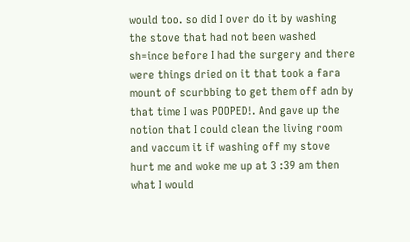would too. so did I over do it by washing the stove that had not been washed sh=ince before I had the surgery and there were things dried on it that took a fara mount of scurbbing to get them off adn by that time I was POOPED!. And gave up the notion that I could clean the living room and vaccum it if washing off my stove hurt me and woke me up at 3 :39 am then what I would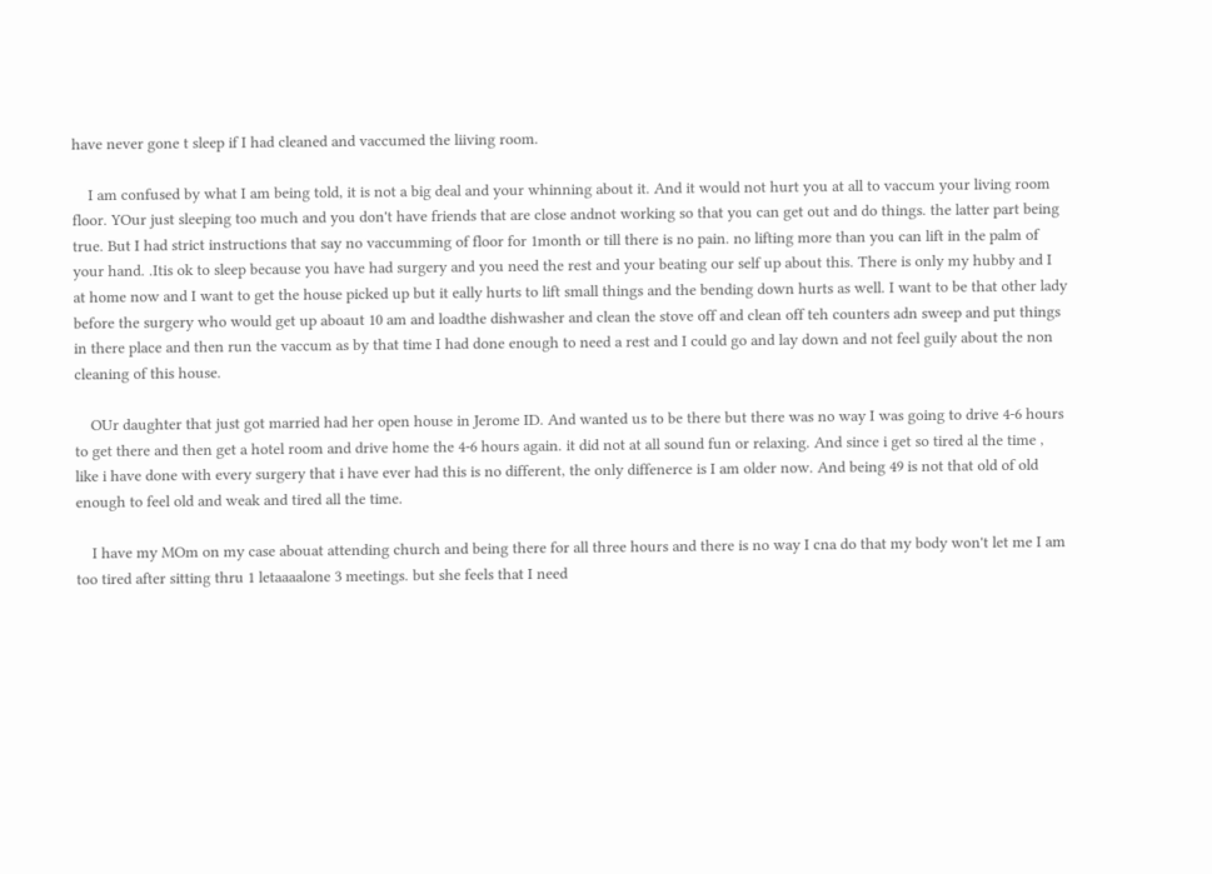have never gone t sleep if I had cleaned and vaccumed the liiving room.

    I am confused by what I am being told, it is not a big deal and your whinning about it. And it would not hurt you at all to vaccum your living room floor. YOur just sleeping too much and you don't have friends that are close andnot working so that you can get out and do things. the latter part being true. But I had strict instructions that say no vaccumming of floor for 1month or till there is no pain. no lifting more than you can lift in the palm of your hand. .Itis ok to sleep because you have had surgery and you need the rest and your beating our self up about this. There is only my hubby and I at home now and I want to get the house picked up but it eally hurts to lift small things and the bending down hurts as well. I want to be that other lady before the surgery who would get up aboaut 10 am and loadthe dishwasher and clean the stove off and clean off teh counters adn sweep and put things in there place and then run the vaccum as by that time I had done enough to need a rest and I could go and lay down and not feel guily about the non cleaning of this house.

    OUr daughter that just got married had her open house in Jerome ID. And wanted us to be there but there was no way I was going to drive 4-6 hours to get there and then get a hotel room and drive home the 4-6 hours again. it did not at all sound fun or relaxing. And since i get so tired al the time , like i have done with every surgery that i have ever had this is no different, the only diffenerce is I am older now. And being 49 is not that old of old enough to feel old and weak and tired all the time.

    I have my MOm on my case abouat attending church and being there for all three hours and there is no way I cna do that my body won't let me I am too tired after sitting thru 1 letaaaalone 3 meetings. but she feels that I need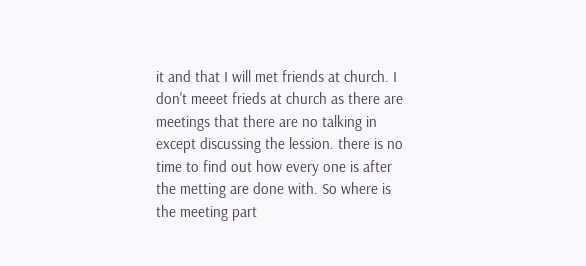it and that I will met friends at church. I don't meeet frieds at church as there are meetings that there are no talking in except discussing the lession. there is no time to find out how every one is after the metting are done with. So where is the meeting part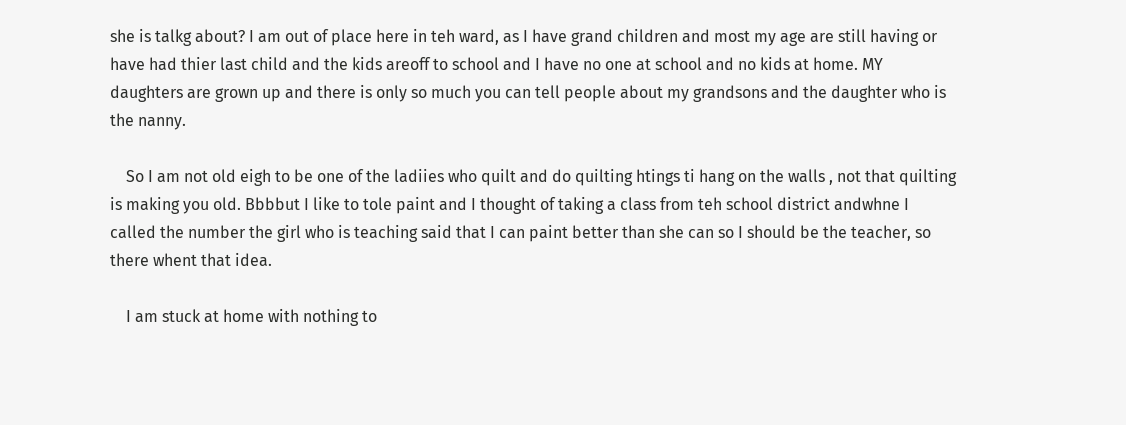she is talkg about? I am out of place here in teh ward, as I have grand children and most my age are still having or have had thier last child and the kids areoff to school and I have no one at school and no kids at home. MY daughters are grown up and there is only so much you can tell people about my grandsons and the daughter who is the nanny.

    So I am not old eigh to be one of the ladiies who quilt and do quilting htings ti hang on the walls , not that quilting is making you old. Bbbbut I like to tole paint and I thought of taking a class from teh school district andwhne I called the number the girl who is teaching said that I can paint better than she can so I should be the teacher, so there whent that idea.

    I am stuck at home with nothing to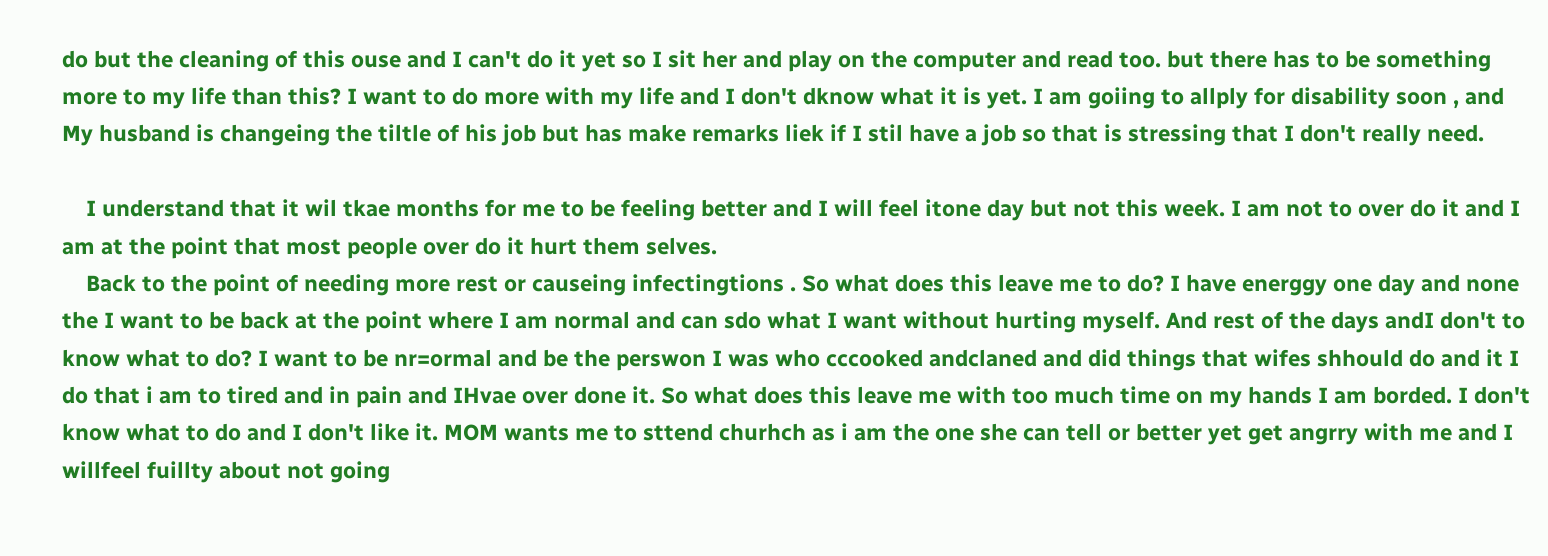do but the cleaning of this ouse and I can't do it yet so I sit her and play on the computer and read too. but there has to be something more to my life than this? I want to do more with my life and I don't dknow what it is yet. I am goiing to allply for disability soon , and My husband is changeing the tiltle of his job but has make remarks liek if I stil have a job so that is stressing that I don't really need.

    I understand that it wil tkae months for me to be feeling better and I will feel itone day but not this week. I am not to over do it and I am at the point that most people over do it hurt them selves.
    Back to the point of needing more rest or causeing infectingtions . So what does this leave me to do? I have energgy one day and none the I want to be back at the point where I am normal and can sdo what I want without hurting myself. And rest of the days andI don't to know what to do? I want to be nr=ormal and be the perswon I was who cccooked andclaned and did things that wifes shhould do and it I do that i am to tired and in pain and IHvae over done it. So what does this leave me with too much time on my hands I am borded. I don't know what to do and I don't like it. MOM wants me to sttend churhch as i am the one she can tell or better yet get angrry with me and I willfeel fuillty about not going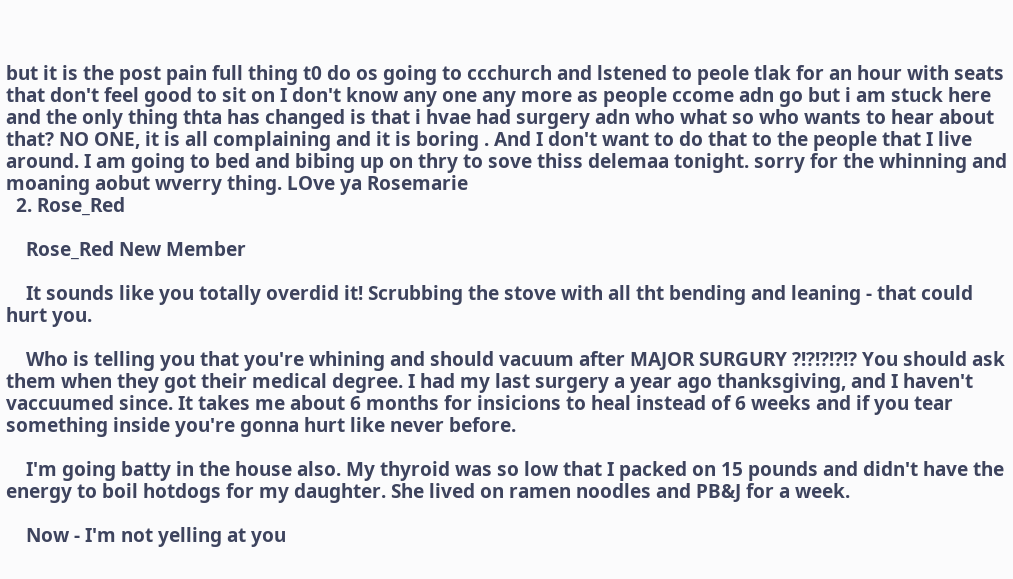but it is the post pain full thing t0 do os going to ccchurch and lstened to peole tlak for an hour with seats that don't feel good to sit on I don't know any one any more as people ccome adn go but i am stuck here and the only thing thta has changed is that i hvae had surgery adn who what so who wants to hear about that? NO ONE, it is all complaining and it is boring . And I don't want to do that to the people that I live around. I am going to bed and bibing up on thry to sove thiss delemaa tonight. sorry for the whinning and moaning aobut wverry thing. LOve ya Rosemarie
  2. Rose_Red

    Rose_Red New Member

    It sounds like you totally overdid it! Scrubbing the stove with all tht bending and leaning - that could hurt you.

    Who is telling you that you're whining and should vacuum after MAJOR SURGURY ?!?!?!?!? You should ask them when they got their medical degree. I had my last surgery a year ago thanksgiving, and I haven't vaccuumed since. It takes me about 6 months for insicions to heal instead of 6 weeks and if you tear something inside you're gonna hurt like never before.

    I'm going batty in the house also. My thyroid was so low that I packed on 15 pounds and didn't have the energy to boil hotdogs for my daughter. She lived on ramen noodles and PB&J for a week.

    Now - I'm not yelling at you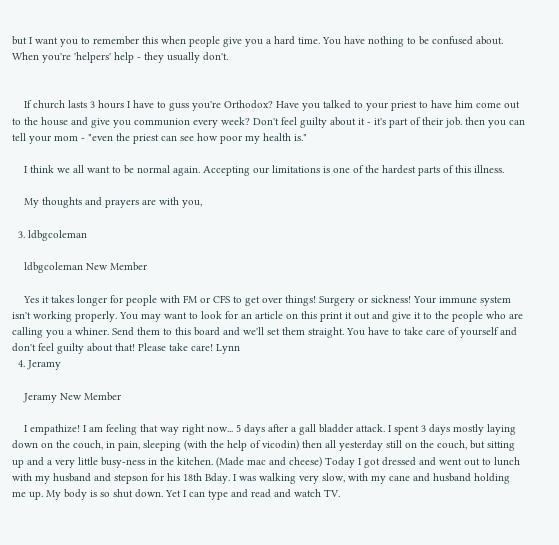but I want you to remember this when people give you a hard time. You have nothing to be confused about. When you're 'helpers' help - they usually don't.


    If church lasts 3 hours I have to guss you're Orthodox? Have you talked to your priest to have him come out to the house and give you communion every week? Don't feel guilty about it - it's part of their job. then you can tell your mom - "even the priest can see how poor my health is."

    I think we all want to be normal again. Accepting our limitations is one of the hardest parts of this illness.

    My thoughts and prayers are with you,

  3. ldbgcoleman

    ldbgcoleman New Member

    Yes it takes longer for people with FM or CFS to get over things! Surgery or sickness! Your immune system isn't working properly. You may want to look for an article on this print it out and give it to the people who are calling you a whiner. Send them to this board and we'll set them straight. You have to take care of yourself and don't feel guilty about that! Please take care! Lynn
  4. Jeramy

    Jeramy New Member

    I empathize! I am feeling that way right now... 5 days after a gall bladder attack. I spent 3 days mostly laying down on the couch, in pain, sleeping (with the help of vicodin) then all yesterday still on the couch, but sitting up and a very little busy-ness in the kitchen. (Made mac and cheese) Today I got dressed and went out to lunch with my husband and stepson for his 18th Bday. I was walking very slow, with my cane and husband holding me up. My body is so shut down. Yet I can type and read and watch TV.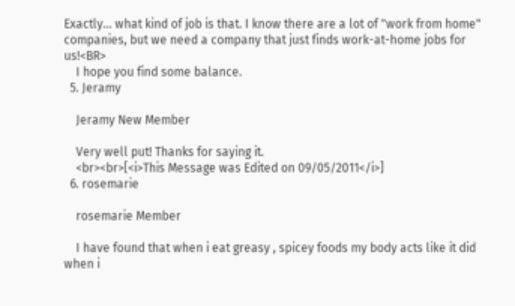Exactly... what kind of job is that. I know there are a lot of "work from home" companies, but we need a company that just finds work-at-home jobs for us!<BR>
    I hope you find some balance.
  5. Jeramy

    Jeramy New Member

    Very well put! Thanks for saying it.
    <br><br>[<i>This Message was Edited on 09/05/2011</i>]
  6. rosemarie

    rosemarie Member

    I have found that when i eat greasy , spicey foods my body acts like it did when i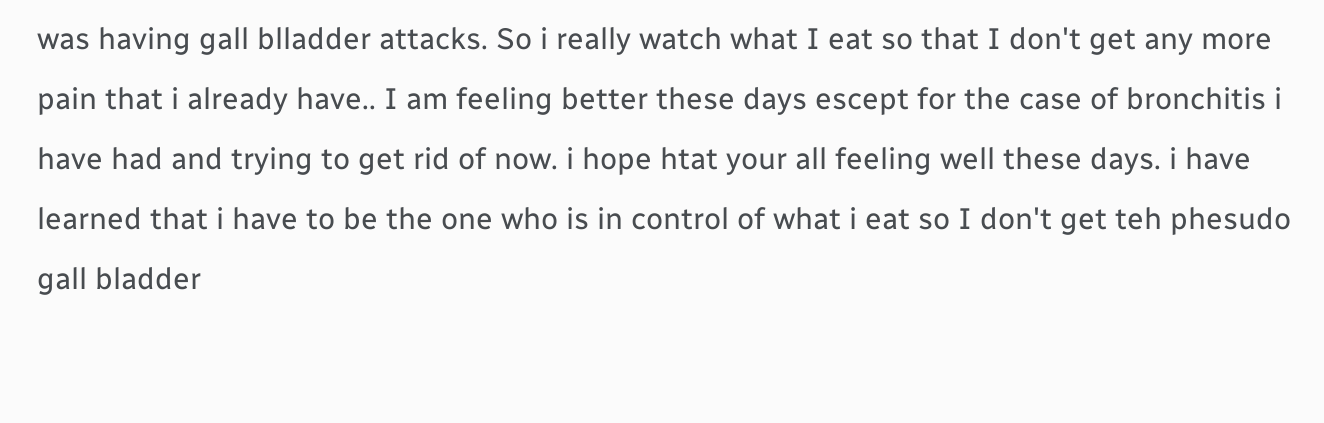was having gall blladder attacks. So i really watch what I eat so that I don't get any more pain that i already have.. I am feeling better these days escept for the case of bronchitis i have had and trying to get rid of now. i hope htat your all feeling well these days. i have learned that i have to be the one who is in control of what i eat so I don't get teh phesudo gall bladder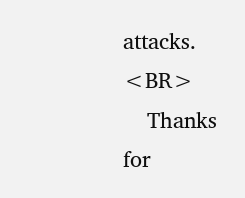attacks. <BR>
    Thanks for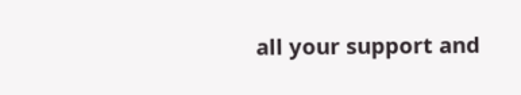all your support and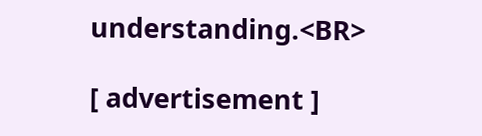understanding.<BR>

[ advertisement ]